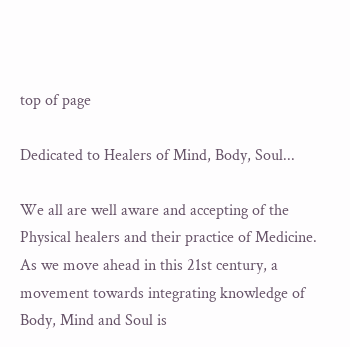top of page

Dedicated to Healers of Mind, Body, Soul...

We all are well aware and accepting of the Physical healers and their practice of Medicine. As we move ahead in this 21st century, a movement towards integrating knowledge of Body, Mind and Soul is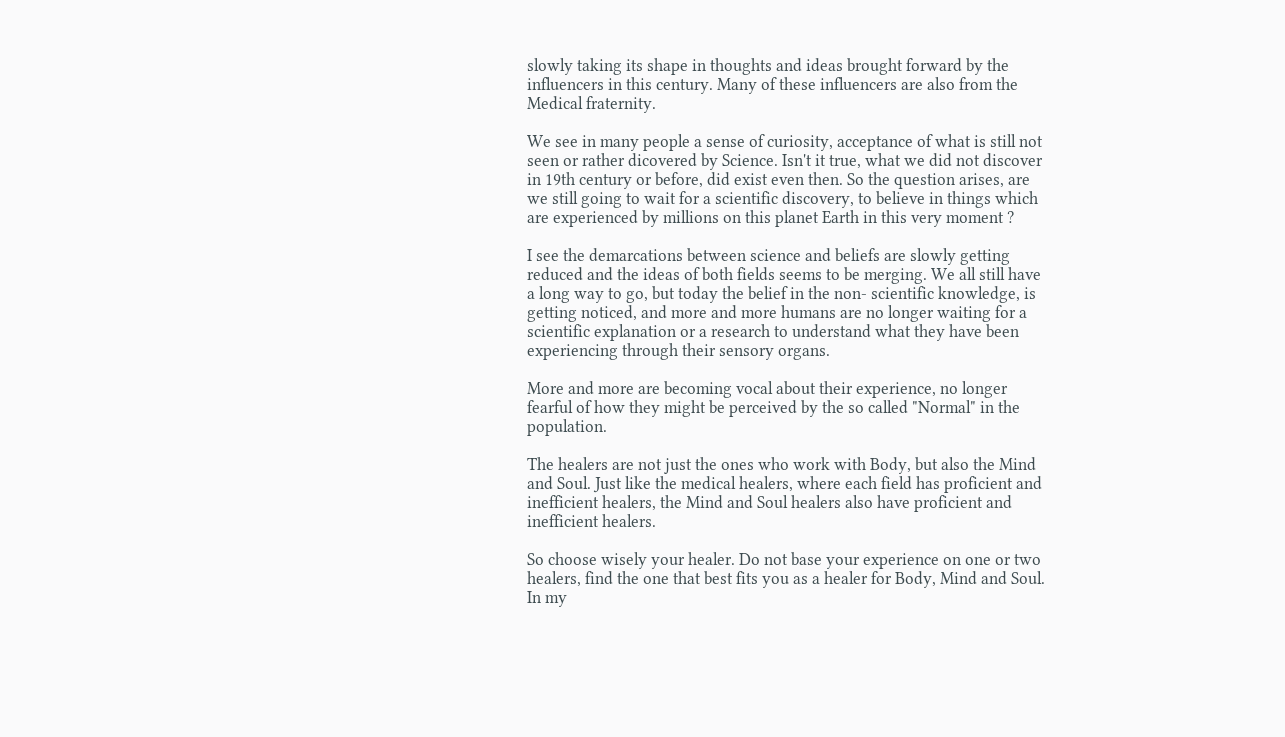slowly taking its shape in thoughts and ideas brought forward by the influencers in this century. Many of these influencers are also from the Medical fraternity.

We see in many people a sense of curiosity, acceptance of what is still not seen or rather dicovered by Science. Isn't it true, what we did not discover in 19th century or before, did exist even then. So the question arises, are we still going to wait for a scientific discovery, to believe in things which are experienced by millions on this planet Earth in this very moment ?

I see the demarcations between science and beliefs are slowly getting reduced and the ideas of both fields seems to be merging. We all still have a long way to go, but today the belief in the non- scientific knowledge, is getting noticed, and more and more humans are no longer waiting for a scientific explanation or a research to understand what they have been experiencing through their sensory organs.

More and more are becoming vocal about their experience, no longer fearful of how they might be perceived by the so called "Normal" in the population.

The healers are not just the ones who work with Body, but also the Mind and Soul. Just like the medical healers, where each field has proficient and inefficient healers, the Mind and Soul healers also have proficient and inefficient healers.

So choose wisely your healer. Do not base your experience on one or two healers, find the one that best fits you as a healer for Body, Mind and Soul. In my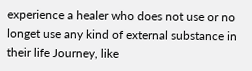experience a healer who does not use or no longet use any kind of external substance in their life Journey, like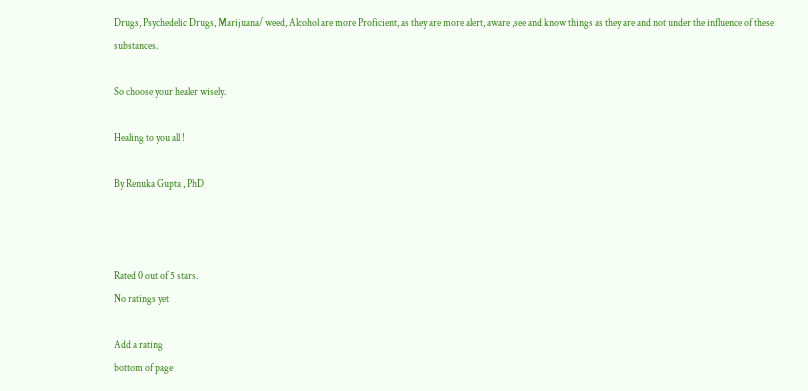Drugs, Psychedelic Drugs, Marijuana/ weed, Alcohol are more Proficient, as they are more alert, aware ,see and know things as they are and not under the influence of these substances.

So choose your healer wisely.

Healing to you all !

By Renuka Gupta , PhD



Rated 0 out of 5 stars.
No ratings yet

Add a rating
bottom of page